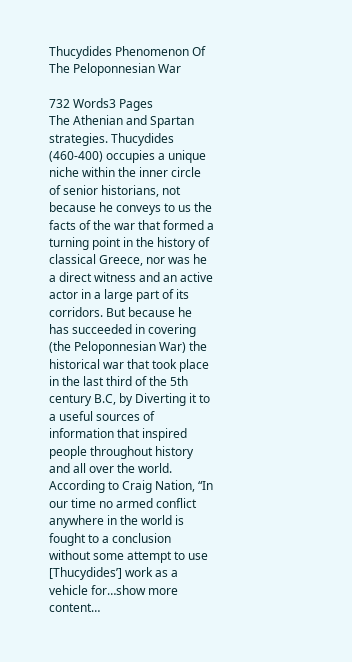Thucydides Phenomenon Of The Peloponnesian War

732 Words3 Pages
The Athenian and Spartan strategies. Thucydides (460-400) occupies a unique niche within the inner circle of senior historians, not because he conveys to us the facts of the war that formed a turning point in the history of classical Greece, nor was he a direct witness and an active actor in a large part of its corridors. But because he has succeeded in covering (the Peloponnesian War) the historical war that took place in the last third of the 5th century B.C, by Diverting it to a useful sources of information that inspired people throughout history and all over the world. According to Craig Nation, “In our time no armed conflict anywhere in the world is fought to a conclusion without some attempt to use [Thucydides’] work as a vehicle for…show more content…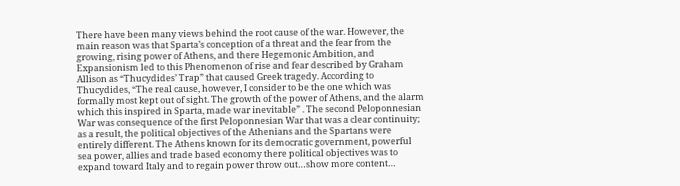There have been many views behind the root cause of the war. However, the main reason was that Sparta’s conception of a threat and the fear from the growing, rising power of Athens, and there Hegemonic Ambition, and Expansionism led to this Phenomenon of rise and fear described by Graham Allison as “Thucydides’ Trap” that caused Greek tragedy. According to Thucydides, “The real cause, however, I consider to be the one which was formally most kept out of sight. The growth of the power of Athens, and the alarm which this inspired in Sparta, made war inevitable” . The second Peloponnesian War was consequence of the first Peloponnesian War that was a clear continuity; as a result, the political objectives of the Athenians and the Spartans were entirely different. The Athens known for its democratic government, powerful sea power, allies and trade based economy there political objectives was to expand toward Italy and to regain power throw out…show more content…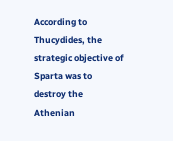According to Thucydides, the strategic objective of Sparta was to destroy the Athenian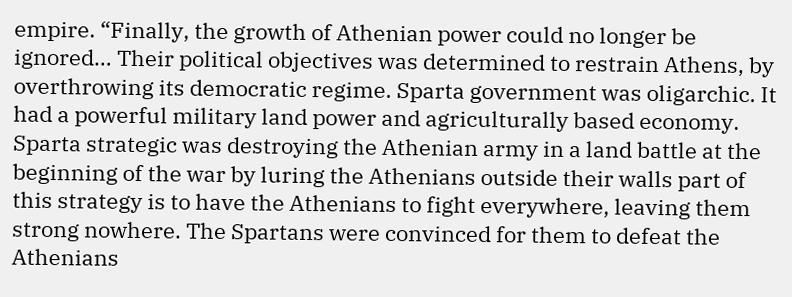empire. “Finally, the growth of Athenian power could no longer be ignored… Their political objectives was determined to restrain Athens, by overthrowing its democratic regime. Sparta government was oligarchic. It had a powerful military land power and agriculturally based economy. Sparta strategic was destroying the Athenian army in a land battle at the beginning of the war by luring the Athenians outside their walls part of this strategy is to have the Athenians to fight everywhere, leaving them strong nowhere. The Spartans were convinced for them to defeat the Athenians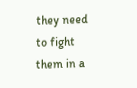they need to fight them in a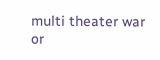multi theater war or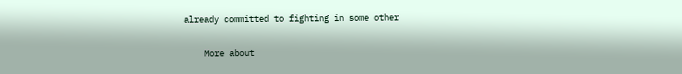already committed to fighting in some other

    More about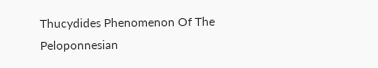Thucydides Phenomenon Of The Peloponnesian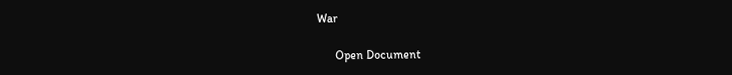War

      Open Document